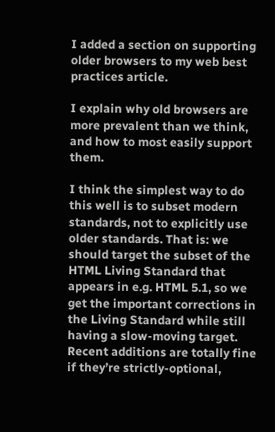I added a section on supporting older browsers to my web best practices article.

I explain why old browsers are more prevalent than we think, and how to most easily support them.

I think the simplest way to do this well is to subset modern standards, not to explicitly use older standards. That is: we should target the subset of the HTML Living Standard that appears in e.g. HTML 5.1, so we get the important corrections in the Living Standard while still having a slow-moving target. Recent additions are totally fine if they’re strictly-optional,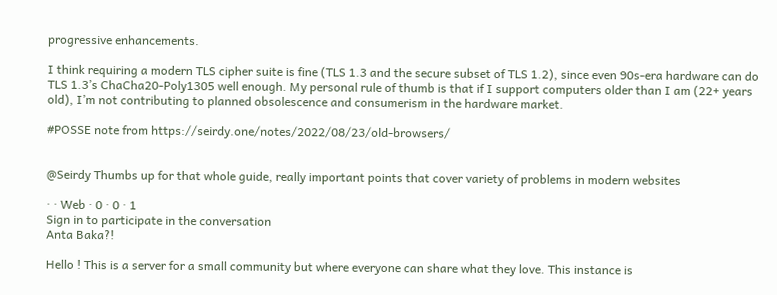progressive enhancements.

I think requiring a modern TLS cipher suite is fine (TLS 1.3 and the secure subset of TLS 1.2), since even 90s-era hardware can do TLS 1.3’s ChaCha20-Poly1305 well enough. My personal rule of thumb is that if I support computers older than I am (22+ years old), I’m not contributing to planned obsolescence and consumerism in the hardware market.

#POSSE note from https://seirdy.one/notes/2022/08/23/old-browsers/


@Seirdy Thumbs up for that whole guide, really important points that cover variety of problems in modern websites

· · Web · 0 · 0 · 1
Sign in to participate in the conversation
Anta Baka?!

Hello ! This is a server for a small community but where everyone can share what they love. This instance is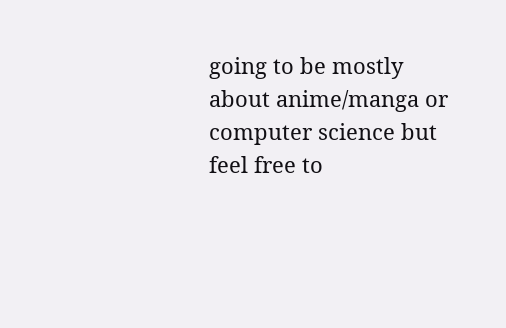going to be mostly about anime/manga or computer science but feel free to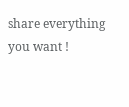share everything you want !